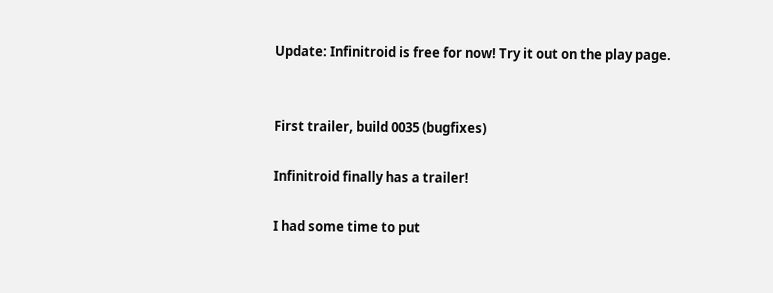Update: Infinitroid is free for now! Try it out on the play page.


First trailer, build 0035 (bugfixes)

Infinitroid finally has a trailer!

I had some time to put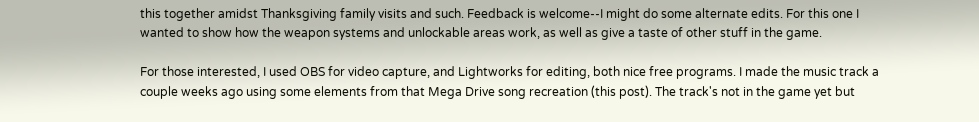this together amidst Thanksgiving family visits and such. Feedback is welcome--I might do some alternate edits. For this one I wanted to show how the weapon systems and unlockable areas work, as well as give a taste of other stuff in the game.

For those interested, I used OBS for video capture, and Lightworks for editing, both nice free programs. I made the music track a couple weeks ago using some elements from that Mega Drive song recreation (this post). The track's not in the game yet but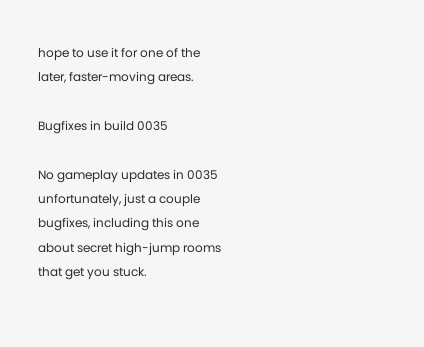hope to use it for one of the later, faster-moving areas.

Bugfixes in build 0035

No gameplay updates in 0035 unfortunately, just a couple bugfixes, including this one about secret high-jump rooms that get you stuck.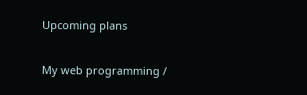Upcoming plans

My web programming /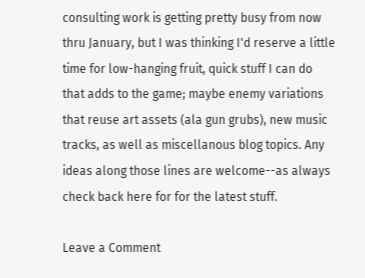consulting work is getting pretty busy from now thru January, but I was thinking I'd reserve a little time for low-hanging fruit, quick stuff I can do that adds to the game; maybe enemy variations that reuse art assets (ala gun grubs), new music tracks, as well as miscellanous blog topics. Any ideas along those lines are welcome--as always check back here for for the latest stuff.

Leave a Comment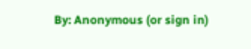By: Anonymous (or sign in)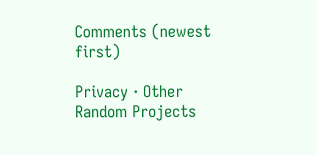Comments (newest first)

Privacy · Other Random Projects